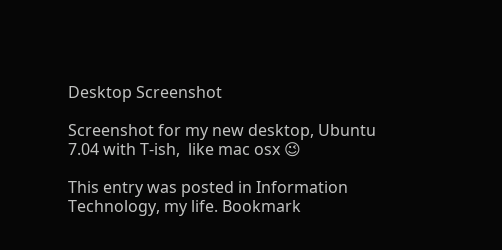Desktop Screenshot

Screenshot for my new desktop, Ubuntu 7.04 with T-ish,  like mac osx 😉

This entry was posted in Information Technology, my life. Bookmark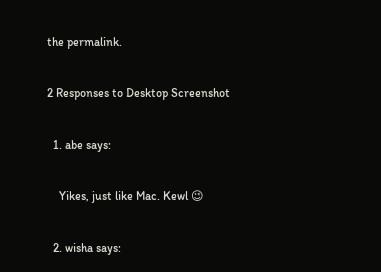the permalink.

2 Responses to Desktop Screenshot

  1. abe says:

    Yikes, just like Mac. Kewl 😉

  2. wisha says: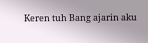Keren tuh Bang ajarin aku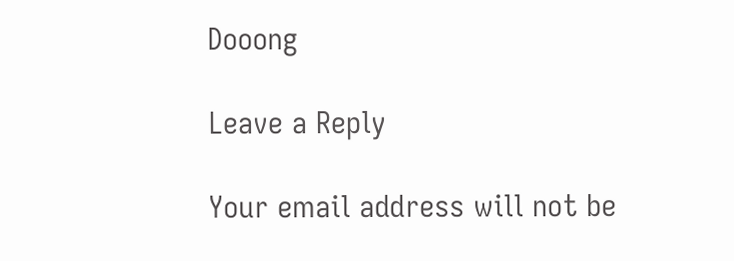Dooong

Leave a Reply

Your email address will not be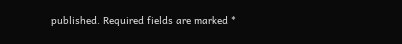published. Required fields are marked *